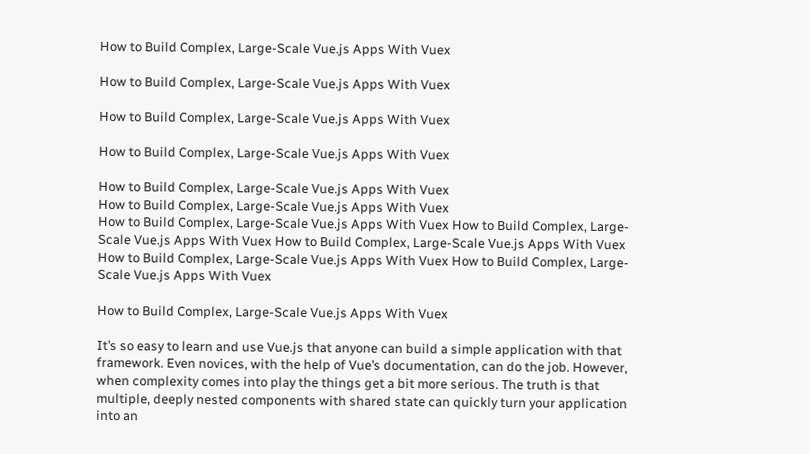How to Build Complex, Large-Scale Vue.js Apps With Vuex

How to Build Complex, Large-Scale Vue.js Apps With Vuex

How to Build Complex, Large-Scale Vue.js Apps With Vuex

How to Build Complex, Large-Scale Vue.js Apps With Vuex

How to Build Complex, Large-Scale Vue.js Apps With Vuex
How to Build Complex, Large-Scale Vue.js Apps With Vuex
How to Build Complex, Large-Scale Vue.js Apps With Vuex How to Build Complex, Large-Scale Vue.js Apps With Vuex How to Build Complex, Large-Scale Vue.js Apps With Vuex How to Build Complex, Large-Scale Vue.js Apps With Vuex How to Build Complex, Large-Scale Vue.js Apps With Vuex

How to Build Complex, Large-Scale Vue.js Apps With Vuex

It’s so easy to learn and use Vue.js that anyone can build a simple application with that framework. Even novices, with the help of Vue’s documentation, can do the job. However, when complexity comes into play the things get a bit more serious. The truth is that multiple, deeply nested components with shared state can quickly turn your application into an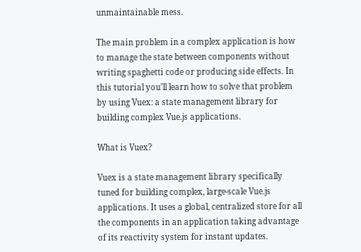unmaintainable mess.

The main problem in a complex application is how to manage the state between components without writing spaghetti code or producing side effects. In this tutorial you’ll learn how to solve that problem by using Vuex: a state management library for building complex Vue.js applications.

What is Vuex?

Vuex is a state management library specifically tuned for building complex, large-scale Vue.js applications. It uses a global, centralized store for all the components in an application taking advantage of its reactivity system for instant updates.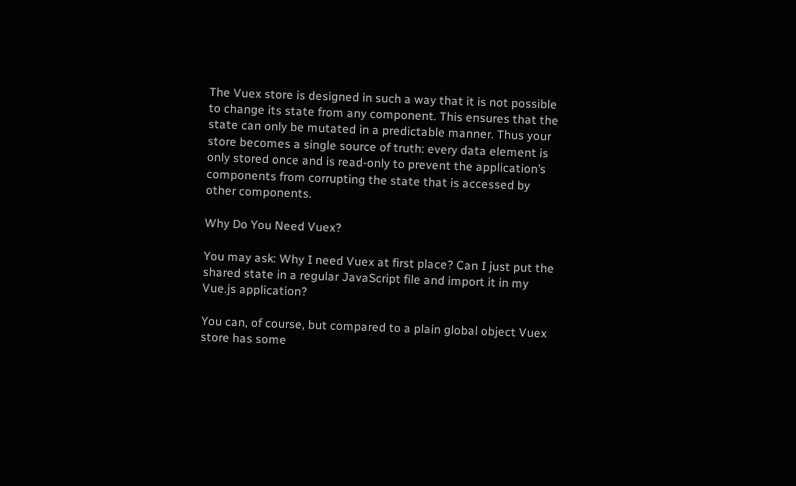The Vuex store is designed in such a way that it is not possible to change its state from any component. This ensures that the state can only be mutated in a predictable manner. Thus your store becomes a single source of truth: every data element is only stored once and is read-only to prevent the application’s components from corrupting the state that is accessed by other components.

Why Do You Need Vuex?

You may ask: Why I need Vuex at first place? Can I just put the shared state in a regular JavaScript file and import it in my Vue.js application?

You can, of course, but compared to a plain global object Vuex store has some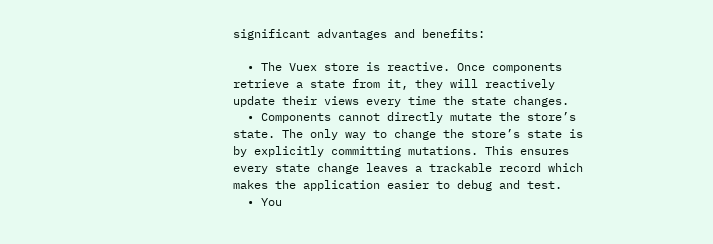significant advantages and benefits:

  • The Vuex store is reactive. Once components retrieve a state from it, they will reactively update their views every time the state changes.
  • Components cannot directly mutate the store’s state. The only way to change the store’s state is by explicitly committing mutations. This ensures every state change leaves a trackable record which makes the application easier to debug and test.
  • You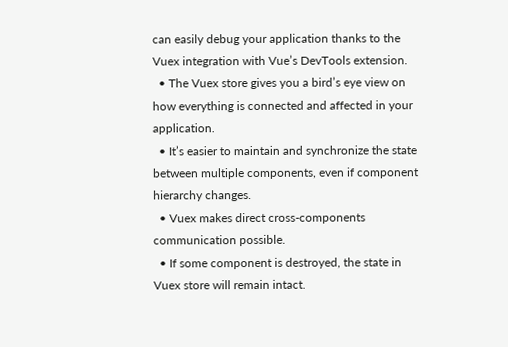can easily debug your application thanks to the Vuex integration with Vue’s DevTools extension.
  • The Vuex store gives you a bird’s eye view on how everything is connected and affected in your application.
  • It’s easier to maintain and synchronize the state between multiple components, even if component hierarchy changes.
  • Vuex makes direct cross-components communication possible.
  • If some component is destroyed, the state in Vuex store will remain intact.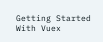Getting Started With Vuex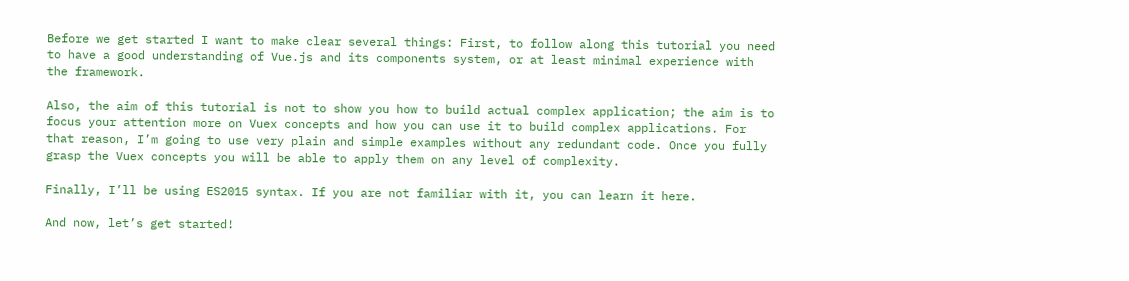Before we get started I want to make clear several things: First, to follow along this tutorial you need to have a good understanding of Vue.js and its components system, or at least minimal experience with the framework.

Also, the aim of this tutorial is not to show you how to build actual complex application; the aim is to focus your attention more on Vuex concepts and how you can use it to build complex applications. For that reason, I’m going to use very plain and simple examples without any redundant code. Once you fully grasp the Vuex concepts you will be able to apply them on any level of complexity.

Finally, I’ll be using ES2015 syntax. If you are not familiar with it, you can learn it here.

And now, let’s get started!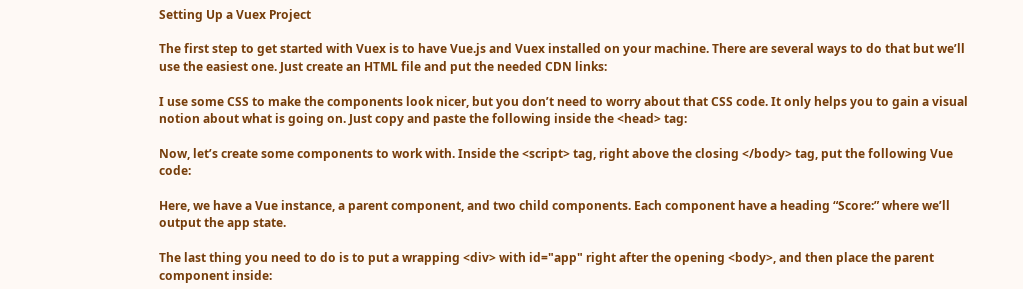Setting Up a Vuex Project

The first step to get started with Vuex is to have Vue.js and Vuex installed on your machine. There are several ways to do that but we’ll use the easiest one. Just create an HTML file and put the needed CDN links:

I use some CSS to make the components look nicer, but you don’t need to worry about that CSS code. It only helps you to gain a visual notion about what is going on. Just copy and paste the following inside the <head> tag:

Now, let’s create some components to work with. Inside the <script> tag, right above the closing </body> tag, put the following Vue code:

Here, we have a Vue instance, a parent component, and two child components. Each component have a heading “Score:” where we’ll output the app state.

The last thing you need to do is to put a wrapping <div> with id="app" right after the opening <body>, and then place the parent component inside: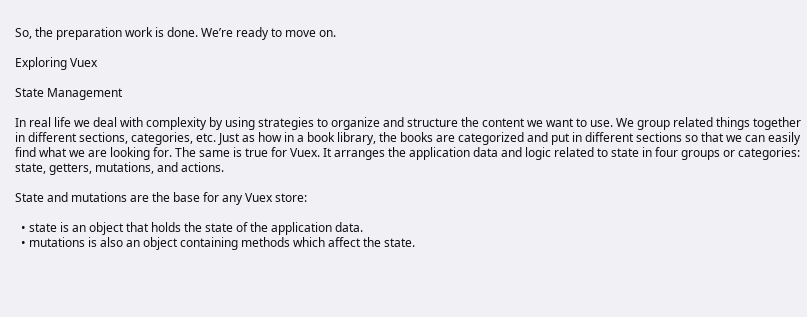So, the preparation work is done. We’re ready to move on.

Exploring Vuex

State Management

In real life we deal with complexity by using strategies to organize and structure the content we want to use. We group related things together in different sections, categories, etc. Just as how in a book library, the books are categorized and put in different sections so that we can easily find what we are looking for. The same is true for Vuex. It arranges the application data and logic related to state in four groups or categories: state, getters, mutations, and actions.

State and mutations are the base for any Vuex store:

  • state is an object that holds the state of the application data.
  • mutations is also an object containing methods which affect the state.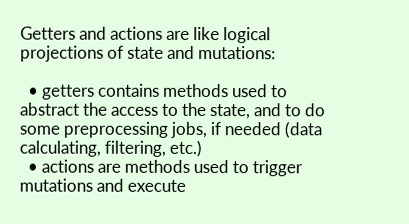Getters and actions are like logical projections of state and mutations:

  • getters contains methods used to abstract the access to the state, and to do some preprocessing jobs, if needed (data calculating, filtering, etc.)
  • actions are methods used to trigger mutations and execute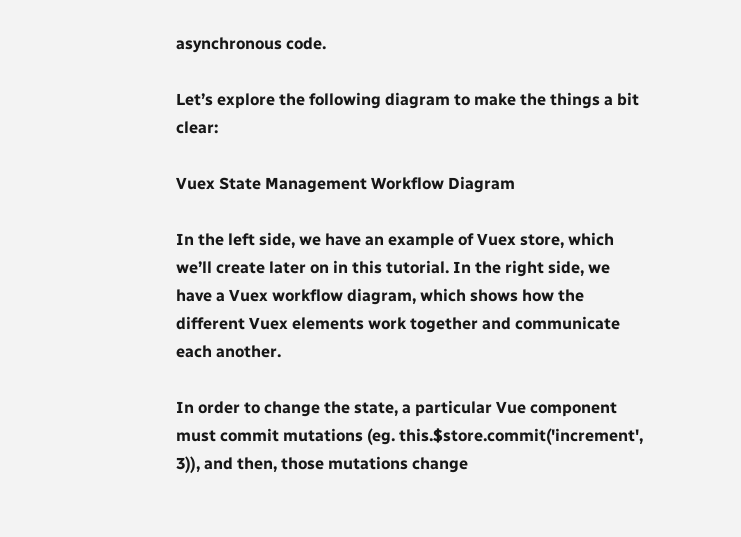asynchronous code.

Let’s explore the following diagram to make the things a bit clear:

Vuex State Management Workflow Diagram

In the left side, we have an example of Vuex store, which we’ll create later on in this tutorial. In the right side, we have a Vuex workflow diagram, which shows how the different Vuex elements work together and communicate each another.

In order to change the state, a particular Vue component must commit mutations (eg. this.$store.commit('increment', 3)), and then, those mutations change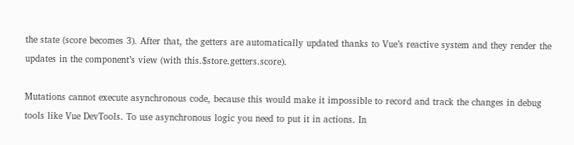the state (score becomes 3). After that, the getters are automatically updated thanks to Vue’s reactive system and they render the updates in the component’s view (with this.$store.getters.score).

Mutations cannot execute asynchronous code, because this would make it impossible to record and track the changes in debug tools like Vue DevTools. To use asynchronous logic you need to put it in actions. In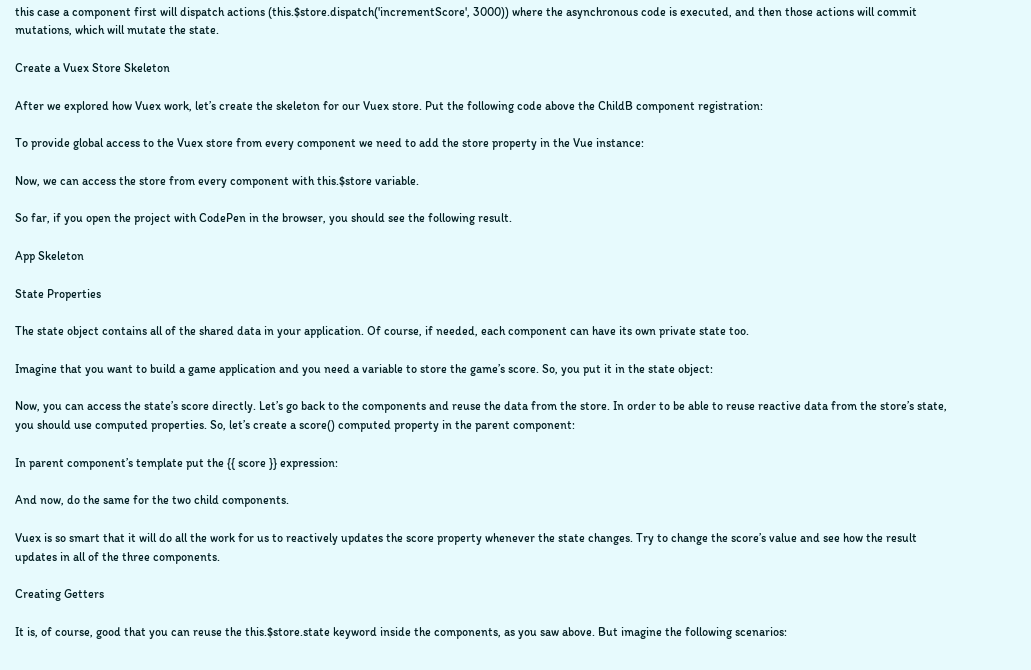this case a component first will dispatch actions (this.$store.dispatch('incrementScore', 3000)) where the asynchronous code is executed, and then those actions will commit mutations, which will mutate the state.

Create a Vuex Store Skeleton

After we explored how Vuex work, let’s create the skeleton for our Vuex store. Put the following code above the ChildB component registration:

To provide global access to the Vuex store from every component we need to add the store property in the Vue instance:

Now, we can access the store from every component with this.$store variable.

So far, if you open the project with CodePen in the browser, you should see the following result.

App Skeleton

State Properties

The state object contains all of the shared data in your application. Of course, if needed, each component can have its own private state too.

Imagine that you want to build a game application and you need a variable to store the game’s score. So, you put it in the state object:

Now, you can access the state’s score directly. Let’s go back to the components and reuse the data from the store. In order to be able to reuse reactive data from the store’s state, you should use computed properties. So, let’s create a score() computed property in the parent component:

In parent component’s template put the {{ score }} expression:

And now, do the same for the two child components.

Vuex is so smart that it will do all the work for us to reactively updates the score property whenever the state changes. Try to change the score’s value and see how the result updates in all of the three components.

Creating Getters

It is, of course, good that you can reuse the this.$store.state keyword inside the components, as you saw above. But imagine the following scenarios: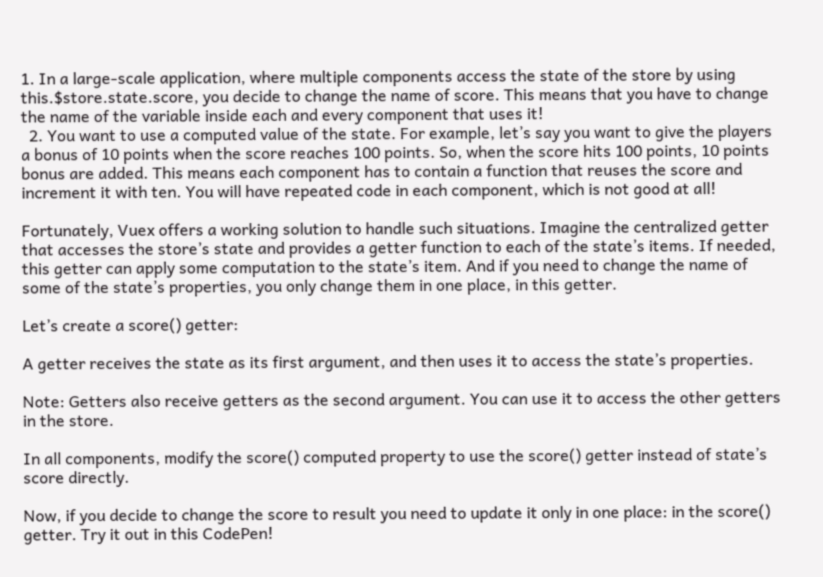1. In a large-scale application, where multiple components access the state of the store by using this.$store.state.score, you decide to change the name of score. This means that you have to change the name of the variable inside each and every component that uses it!
  2. You want to use a computed value of the state. For example, let’s say you want to give the players a bonus of 10 points when the score reaches 100 points. So, when the score hits 100 points, 10 points bonus are added. This means each component has to contain a function that reuses the score and increment it with ten. You will have repeated code in each component, which is not good at all!

Fortunately, Vuex offers a working solution to handle such situations. Imagine the centralized getter that accesses the store’s state and provides a getter function to each of the state’s items. If needed, this getter can apply some computation to the state’s item. And if you need to change the name of some of the state’s properties, you only change them in one place, in this getter.

Let’s create a score() getter:

A getter receives the state as its first argument, and then uses it to access the state’s properties.

Note: Getters also receive getters as the second argument. You can use it to access the other getters in the store.

In all components, modify the score() computed property to use the score() getter instead of state’s score directly.

Now, if you decide to change the score to result you need to update it only in one place: in the score() getter. Try it out in this CodePen!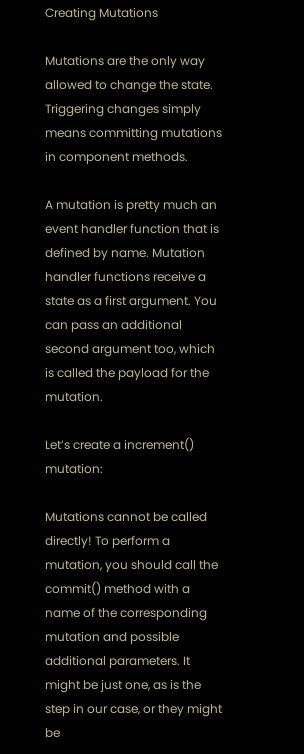Creating Mutations

Mutations are the only way allowed to change the state. Triggering changes simply means committing mutations in component methods.

A mutation is pretty much an event handler function that is defined by name. Mutation handler functions receive a state as a first argument. You can pass an additional second argument too, which is called the payload for the mutation.

Let’s create a increment() mutation:

Mutations cannot be called directly! To perform a mutation, you should call the commit() method with a name of the corresponding mutation and possible additional parameters. It might be just one, as is the step in our case, or they might be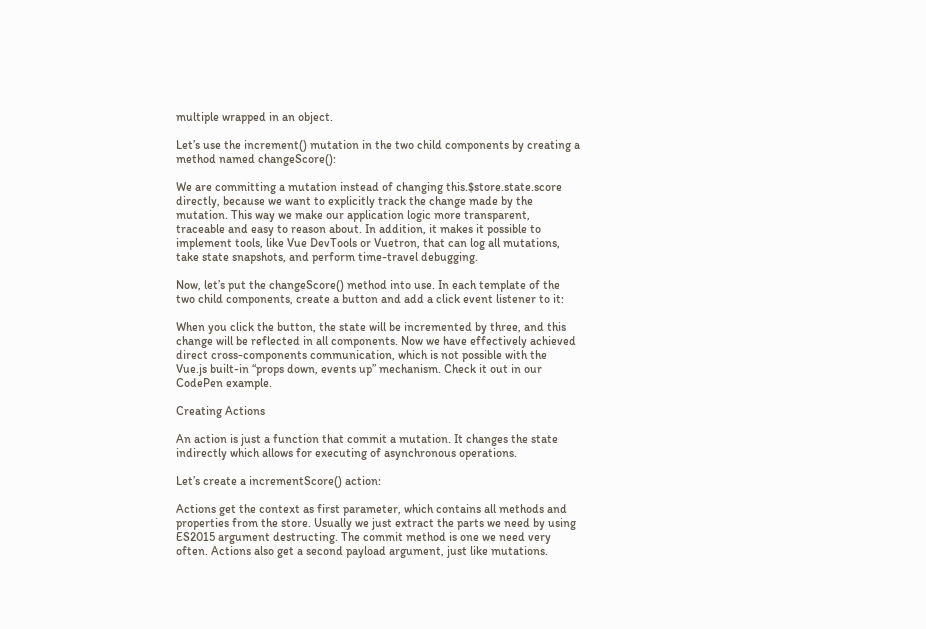multiple wrapped in an object.

Let’s use the increment() mutation in the two child components by creating a method named changeScore():

We are committing a mutation instead of changing this.$store.state.score directly, because we want to explicitly track the change made by the mutation. This way we make our application logic more transparent, traceable and easy to reason about. In addition, it makes it possible to implement tools, like Vue DevTools or Vuetron, that can log all mutations, take state snapshots, and perform time-travel debugging.

Now, let’s put the changeScore() method into use. In each template of the two child components, create a button and add a click event listener to it:

When you click the button, the state will be incremented by three, and this change will be reflected in all components. Now we have effectively achieved direct cross-components communication, which is not possible with the Vue.js built-in “props down, events up” mechanism. Check it out in our CodePen example.

Creating Actions

An action is just a function that commit a mutation. It changes the state indirectly which allows for executing of asynchronous operations.

Let’s create a incrementScore() action:

Actions get the context as first parameter, which contains all methods and properties from the store. Usually we just extract the parts we need by using ES2015 argument destructing. The commit method is one we need very often. Actions also get a second payload argument, just like mutations.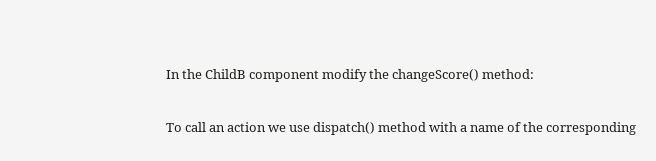In the ChildB component modify the changeScore() method:

To call an action we use dispatch() method with a name of the corresponding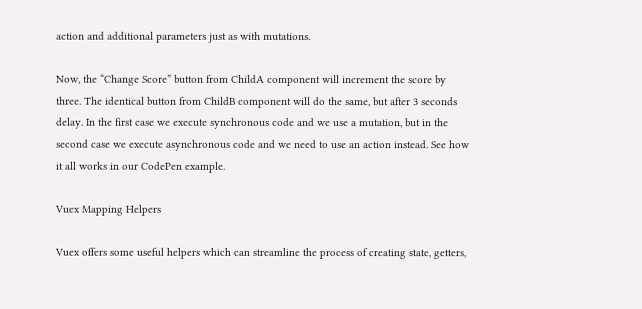action and additional parameters just as with mutations.

Now, the “Change Score” button from ChildA component will increment the score by three. The identical button from ChildB component will do the same, but after 3 seconds delay. In the first case we execute synchronous code and we use a mutation, but in the second case we execute asynchronous code and we need to use an action instead. See how it all works in our CodePen example.

Vuex Mapping Helpers

Vuex offers some useful helpers which can streamline the process of creating state, getters,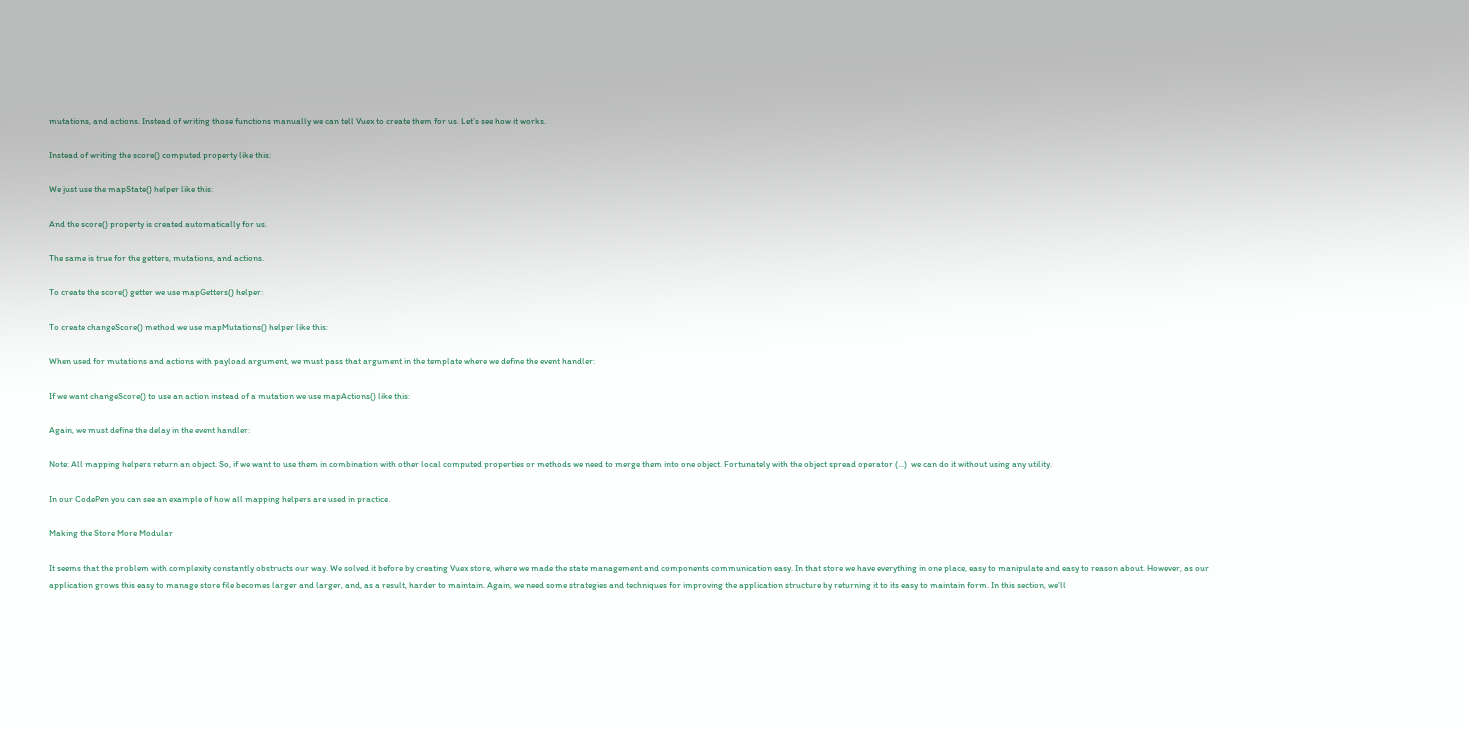mutations, and actions. Instead of writing those functions manually we can tell Vuex to create them for us. Let’s see how it works.

Instead of writing the score() computed property like this:

We just use the mapState() helper like this:

And the score() property is created automatically for us.

The same is true for the getters, mutations, and actions.

To create the score() getter we use mapGetters() helper:

To create changeScore() method we use mapMutations() helper like this:

When used for mutations and actions with payload argument, we must pass that argument in the template where we define the event handler:

If we want changeScore() to use an action instead of a mutation we use mapActions() like this:

Again, we must define the delay in the event handler:

Note: All mapping helpers return an object. So, if we want to use them in combination with other local computed properties or methods we need to merge them into one object. Fortunately with the object spread operator (...)  we can do it without using any utility.

In our CodePen you can see an example of how all mapping helpers are used in practice.

Making the Store More Modular

It seems that the problem with complexity constantly obstructs our way. We solved it before by creating Vuex store, where we made the state management and components communication easy. In that store we have everything in one place, easy to manipulate and easy to reason about. However, as our application grows this easy to manage store file becomes larger and larger, and, as a result, harder to maintain. Again, we need some strategies and techniques for improving the application structure by returning it to its easy to maintain form. In this section, we’ll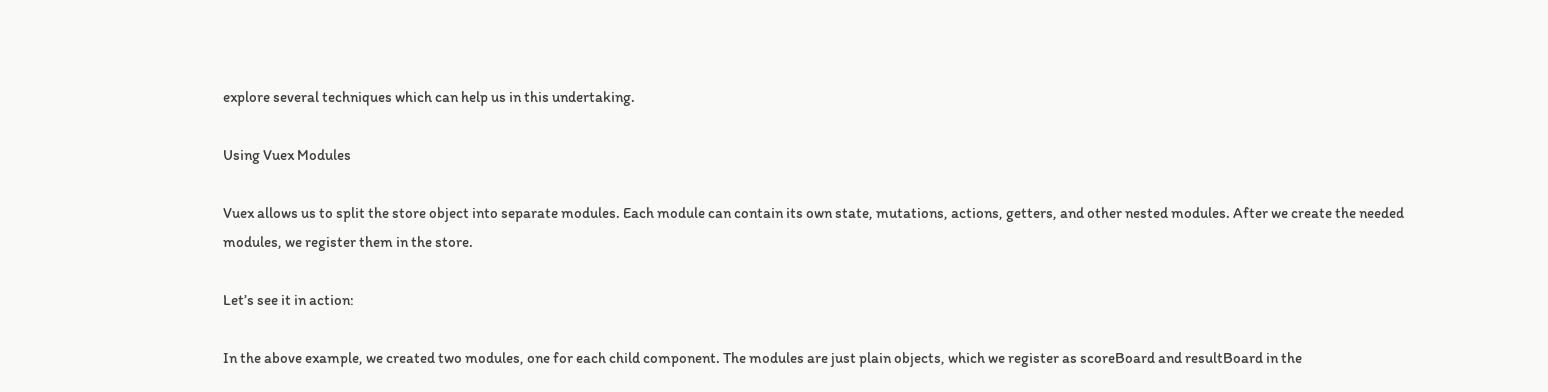explore several techniques which can help us in this undertaking.

Using Vuex Modules

Vuex allows us to split the store object into separate modules. Each module can contain its own state, mutations, actions, getters, and other nested modules. After we create the needed modules, we register them in the store.

Let’s see it in action:

In the above example, we created two modules, one for each child component. The modules are just plain objects, which we register as scoreBoard and resultBoard in the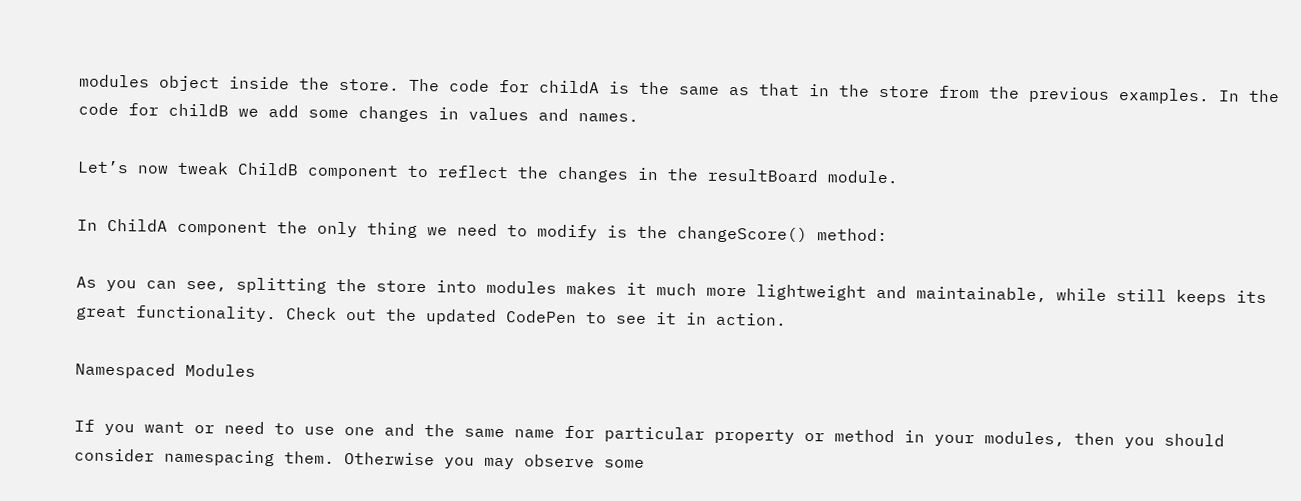modules object inside the store. The code for childA is the same as that in the store from the previous examples. In the code for childB we add some changes in values and names.

Let’s now tweak ChildB component to reflect the changes in the resultBoard module.

In ChildA component the only thing we need to modify is the changeScore() method:

As you can see, splitting the store into modules makes it much more lightweight and maintainable, while still keeps its great functionality. Check out the updated CodePen to see it in action.

Namespaced Modules

If you want or need to use one and the same name for particular property or method in your modules, then you should consider namespacing them. Otherwise you may observe some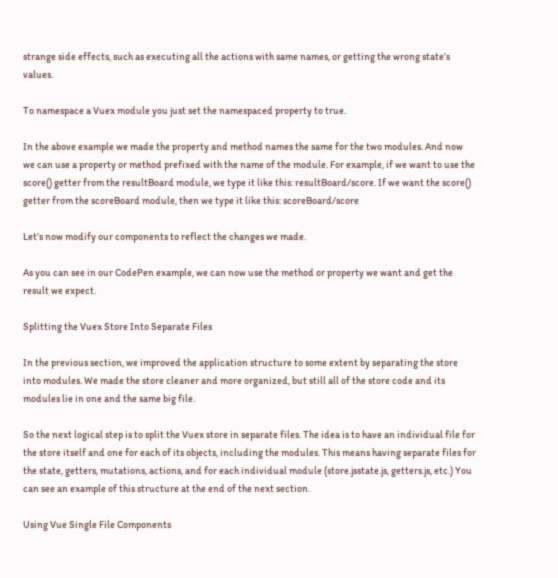strange side effects, such as executing all the actions with same names, or getting the wrong state’s values.

To namespace a Vuex module you just set the namespaced property to true.

In the above example we made the property and method names the same for the two modules. And now we can use a property or method prefixed with the name of the module. For example, if we want to use the score() getter from the resultBoard module, we type it like this: resultBoard/score. If we want the score() getter from the scoreBoard module, then we type it like this: scoreBoard/score

Let’s now modify our components to reflect the changes we made.

As you can see in our CodePen example, we can now use the method or property we want and get the result we expect.

Splitting the Vuex Store Into Separate Files

In the previous section, we improved the application structure to some extent by separating the store into modules. We made the store cleaner and more organized, but still all of the store code and its modules lie in one and the same big file.

So the next logical step is to split the Vuex store in separate files. The idea is to have an individual file for the store itself and one for each of its objects, including the modules. This means having separate files for the state, getters, mutations, actions, and for each individual module (store.jsstate.js, getters.js, etc.) You can see an example of this structure at the end of the next section.

Using Vue Single File Components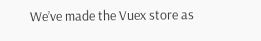We’ve made the Vuex store as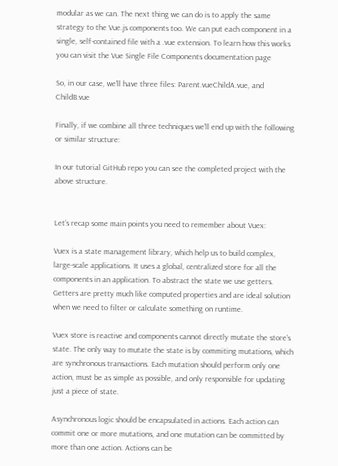modular as we can. The next thing we can do is to apply the same strategy to the Vue.js components too. We can put each component in a single, self-contained file with a .vue extension. To learn how this works you can visit the Vue Single File Components documentation page

So, in our case, we’ll have three files: Parent.vueChildA.vue, and ChildB.vue

Finally, if we combine all three techniques we’ll end up with the following or similar structure:

In our tutorial GitHub repo you can see the completed project with the above structure.


Let’s recap some main points you need to remember about Vuex:

Vuex is a state management library, which help us to build complex, large-scale applications. It uses a global, centralized store for all the components in an application. To abstract the state we use getters. Getters are pretty much like computed properties and are ideal solution when we need to filter or calculate something on runtime.

Vuex store is reactive and components cannot directly mutate the store’s state. The only way to mutate the state is by commiting mutations, which are synchronous transactions. Each mutation should perform only one action, must be as simple as possible, and only responsible for updating just a piece of state.

Asynchronous logic should be encapsulated in actions. Each action can commit one or more mutations, and one mutation can be committed by more than one action. Actions can be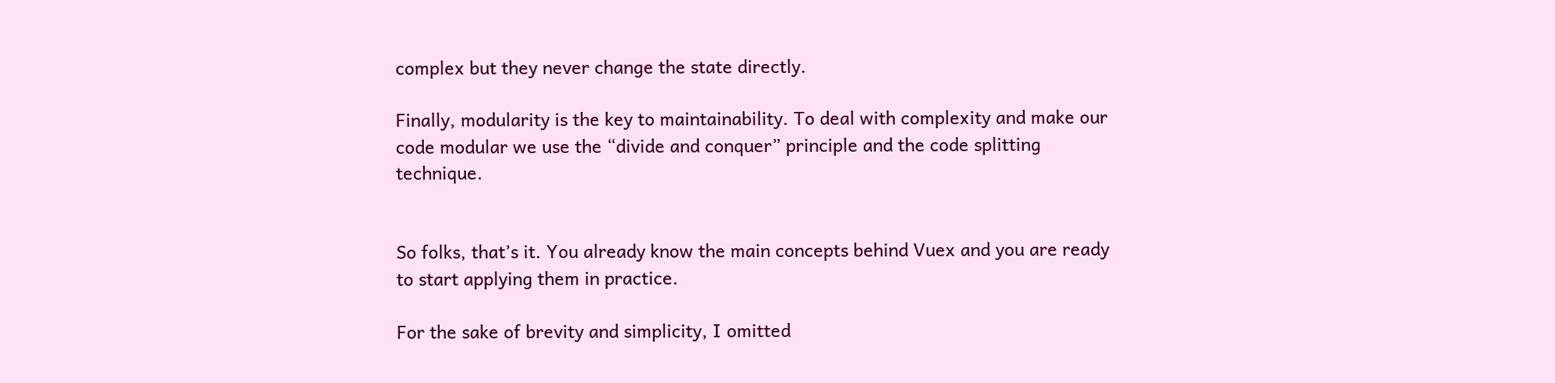complex but they never change the state directly.

Finally, modularity is the key to maintainability. To deal with complexity and make our code modular we use the “divide and conquer” principle and the code splitting technique.


So folks, that’s it. You already know the main concepts behind Vuex and you are ready to start applying them in practice.

For the sake of brevity and simplicity, I omitted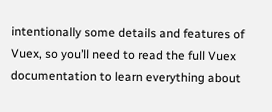intentionally some details and features of Vuex, so you’ll need to read the full Vuex documentation to learn everything about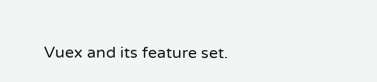Vuex and its feature set.